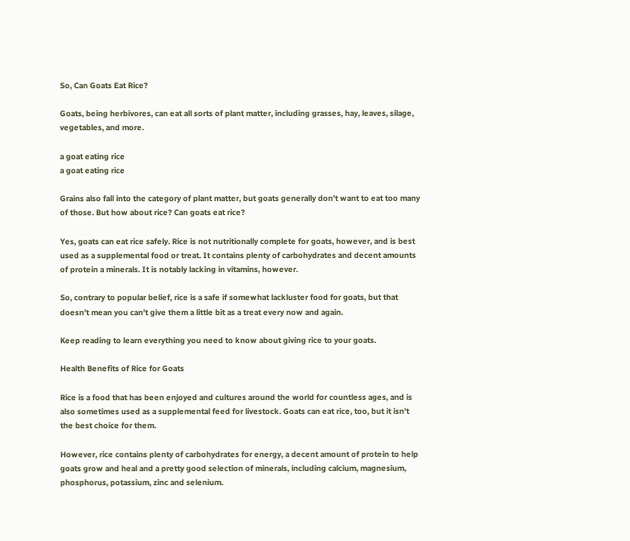So, Can Goats Eat Rice?

Goats, being herbivores, can eat all sorts of plant matter, including grasses, hay, leaves, silage, vegetables, and more.

a goat eating rice
a goat eating rice

Grains also fall into the category of plant matter, but goats generally don’t want to eat too many of those. But how about rice? Can goats eat rice?

Yes, goats can eat rice safely. Rice is not nutritionally complete for goats, however, and is best used as a supplemental food or treat. It contains plenty of carbohydrates and decent amounts of protein a minerals. It is notably lacking in vitamins, however.

So, contrary to popular belief, rice is a safe if somewhat lackluster food for goats, but that doesn’t mean you can’t give them a little bit as a treat every now and again.

Keep reading to learn everything you need to know about giving rice to your goats.

Health Benefits of Rice for Goats

Rice is a food that has been enjoyed and cultures around the world for countless ages, and is also sometimes used as a supplemental feed for livestock. Goats can eat rice, too, but it isn’t the best choice for them.

However, rice contains plenty of carbohydrates for energy, a decent amount of protein to help goats grow and heal and a pretty good selection of minerals, including calcium, magnesium, phosphorus, potassium, zinc and selenium.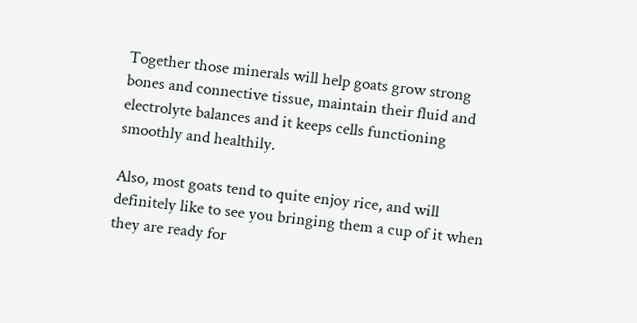Together those minerals will help goats grow strong bones and connective tissue, maintain their fluid and electrolyte balances and it keeps cells functioning smoothly and healthily.

Also, most goats tend to quite enjoy rice, and will definitely like to see you bringing them a cup of it when they are ready for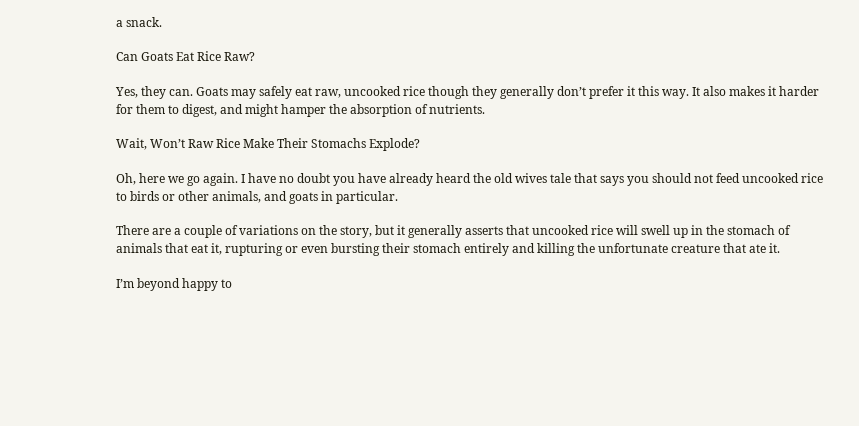a snack.

Can Goats Eat Rice Raw?

Yes, they can. Goats may safely eat raw, uncooked rice though they generally don’t prefer it this way. It also makes it harder for them to digest, and might hamper the absorption of nutrients.

Wait, Won’t Raw Rice Make Their Stomachs Explode?

Oh, here we go again. I have no doubt you have already heard the old wives tale that says you should not feed uncooked rice to birds or other animals, and goats in particular.

There are a couple of variations on the story, but it generally asserts that uncooked rice will swell up in the stomach of animals that eat it, rupturing or even bursting their stomach entirely and killing the unfortunate creature that ate it.

I’m beyond happy to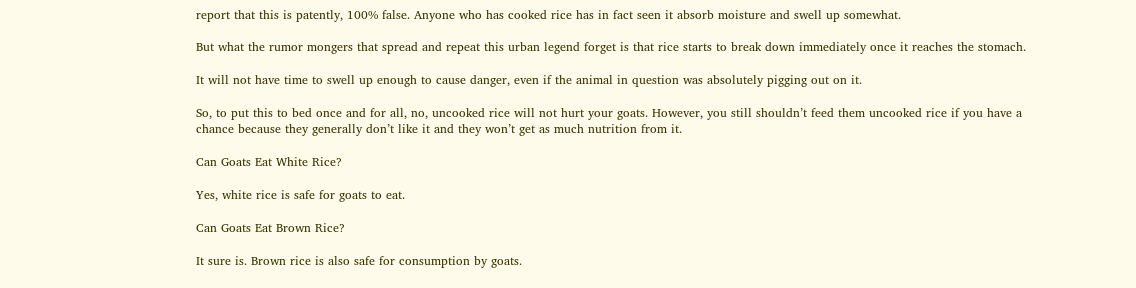report that this is patently, 100% false. Anyone who has cooked rice has in fact seen it absorb moisture and swell up somewhat.

But what the rumor mongers that spread and repeat this urban legend forget is that rice starts to break down immediately once it reaches the stomach.

It will not have time to swell up enough to cause danger, even if the animal in question was absolutely pigging out on it.

So, to put this to bed once and for all, no, uncooked rice will not hurt your goats. However, you still shouldn’t feed them uncooked rice if you have a chance because they generally don’t like it and they won’t get as much nutrition from it.

Can Goats Eat White Rice?

Yes, white rice is safe for goats to eat.

Can Goats Eat Brown Rice?

It sure is. Brown rice is also safe for consumption by goats.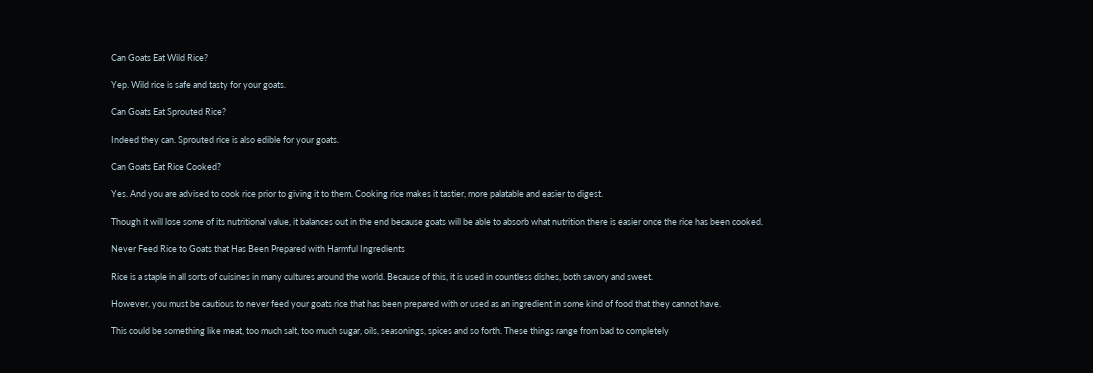Can Goats Eat Wild Rice?

Yep. Wild rice is safe and tasty for your goats.

Can Goats Eat Sprouted Rice?

Indeed they can. Sprouted rice is also edible for your goats.

Can Goats Eat Rice Cooked?

Yes. And you are advised to cook rice prior to giving it to them. Cooking rice makes it tastier, more palatable and easier to digest.

Though it will lose some of its nutritional value, it balances out in the end because goats will be able to absorb what nutrition there is easier once the rice has been cooked.

Never Feed Rice to Goats that Has Been Prepared with Harmful Ingredients

Rice is a staple in all sorts of cuisines in many cultures around the world. Because of this, it is used in countless dishes, both savory and sweet.

However, you must be cautious to never feed your goats rice that has been prepared with or used as an ingredient in some kind of food that they cannot have.

This could be something like meat, too much salt, too much sugar, oils, seasonings, spices and so forth. These things range from bad to completely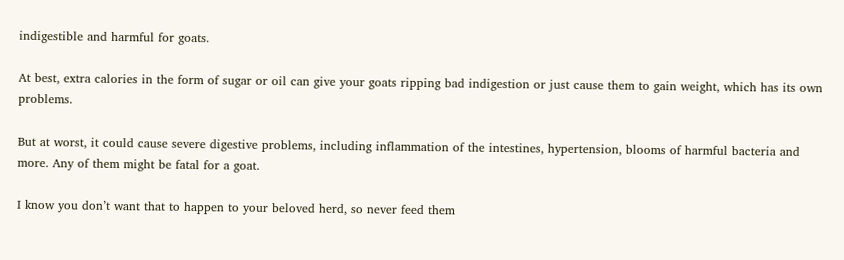indigestible and harmful for goats.

At best, extra calories in the form of sugar or oil can give your goats ripping bad indigestion or just cause them to gain weight, which has its own problems.

But at worst, it could cause severe digestive problems, including inflammation of the intestines, hypertension, blooms of harmful bacteria and more. Any of them might be fatal for a goat.

I know you don’t want that to happen to your beloved herd, so never feed them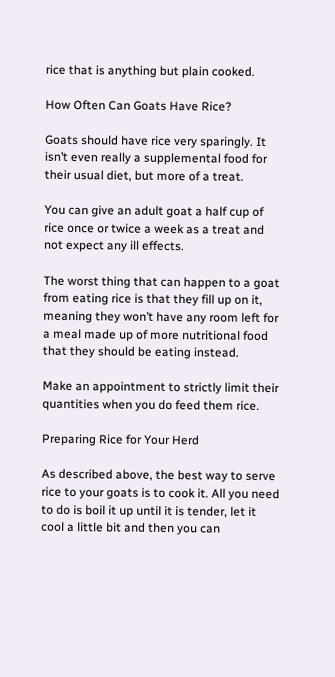rice that is anything but plain cooked.

How Often Can Goats Have Rice?

Goats should have rice very sparingly. It isn’t even really a supplemental food for their usual diet, but more of a treat.

You can give an adult goat a half cup of rice once or twice a week as a treat and not expect any ill effects.

The worst thing that can happen to a goat from eating rice is that they fill up on it, meaning they won’t have any room left for a meal made up of more nutritional food that they should be eating instead.

Make an appointment to strictly limit their quantities when you do feed them rice.

Preparing Rice for Your Herd

As described above, the best way to serve rice to your goats is to cook it. All you need to do is boil it up until it is tender, let it cool a little bit and then you can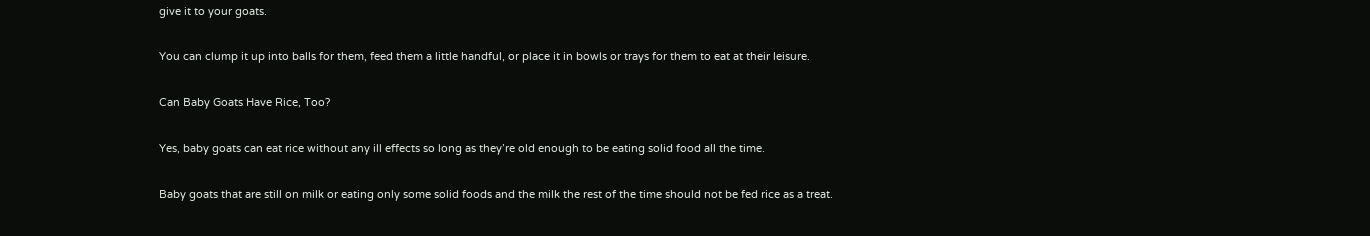give it to your goats.

You can clump it up into balls for them, feed them a little handful, or place it in bowls or trays for them to eat at their leisure.

Can Baby Goats Have Rice, Too?

Yes, baby goats can eat rice without any ill effects so long as they’re old enough to be eating solid food all the time.

Baby goats that are still on milk or eating only some solid foods and the milk the rest of the time should not be fed rice as a treat.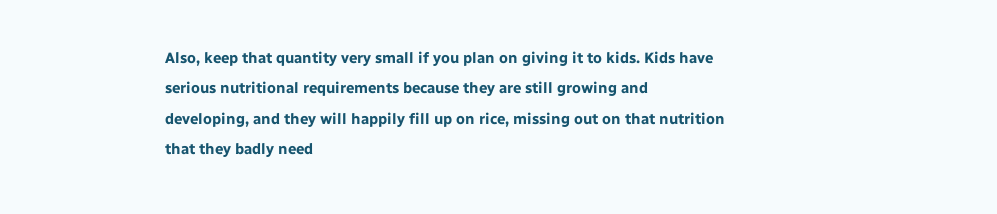Also, keep that quantity very small if you plan on giving it to kids. Kids have serious nutritional requirements because they are still growing and developing, and they will happily fill up on rice, missing out on that nutrition that they badly need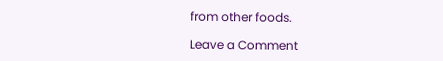from other foods.

Leave a Comment